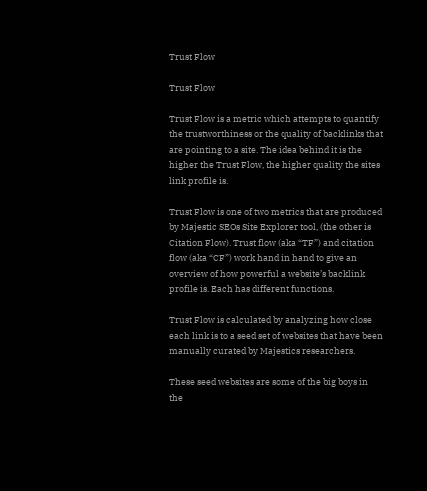Trust Flow

Trust Flow

Trust Flow is a metric which attempts to quantify the trustworthiness or the quality of backlinks that are pointing to a site. The idea behind it is the higher the Trust Flow, the higher quality the sites link profile is.

Trust Flow is one of two metrics that are produced by Majestic SEOs Site Explorer tool, (the other is Citation Flow). Trust flow (aka “TF”) and citation flow (aka “CF”) work hand in hand to give an overview of how powerful a website’s backlink profile is. Each has different functions.

Trust Flow is calculated by analyzing how close each link is to a seed set of websites that have been manually curated by Majestics researchers.

These seed websites are some of the big boys in the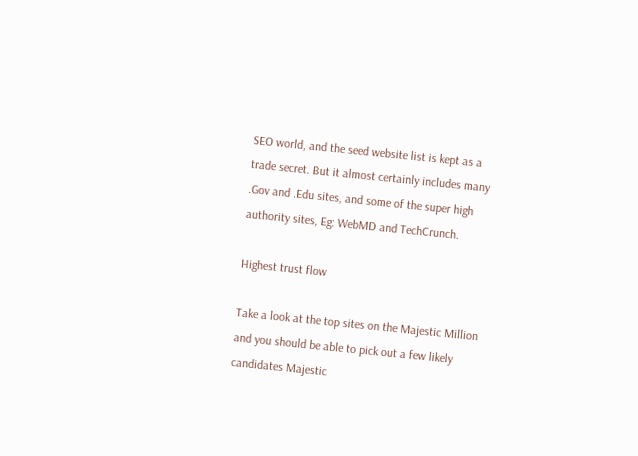SEO world, and the seed website list is kept as a trade secret. But it almost certainly includes many .Gov and .Edu sites, and some of the super high authority sites, Eg: WebMD and TechCrunch.

Highest trust flow

Take a look at the top sites on the Majestic Million and you should be able to pick out a few likely candidates Majestic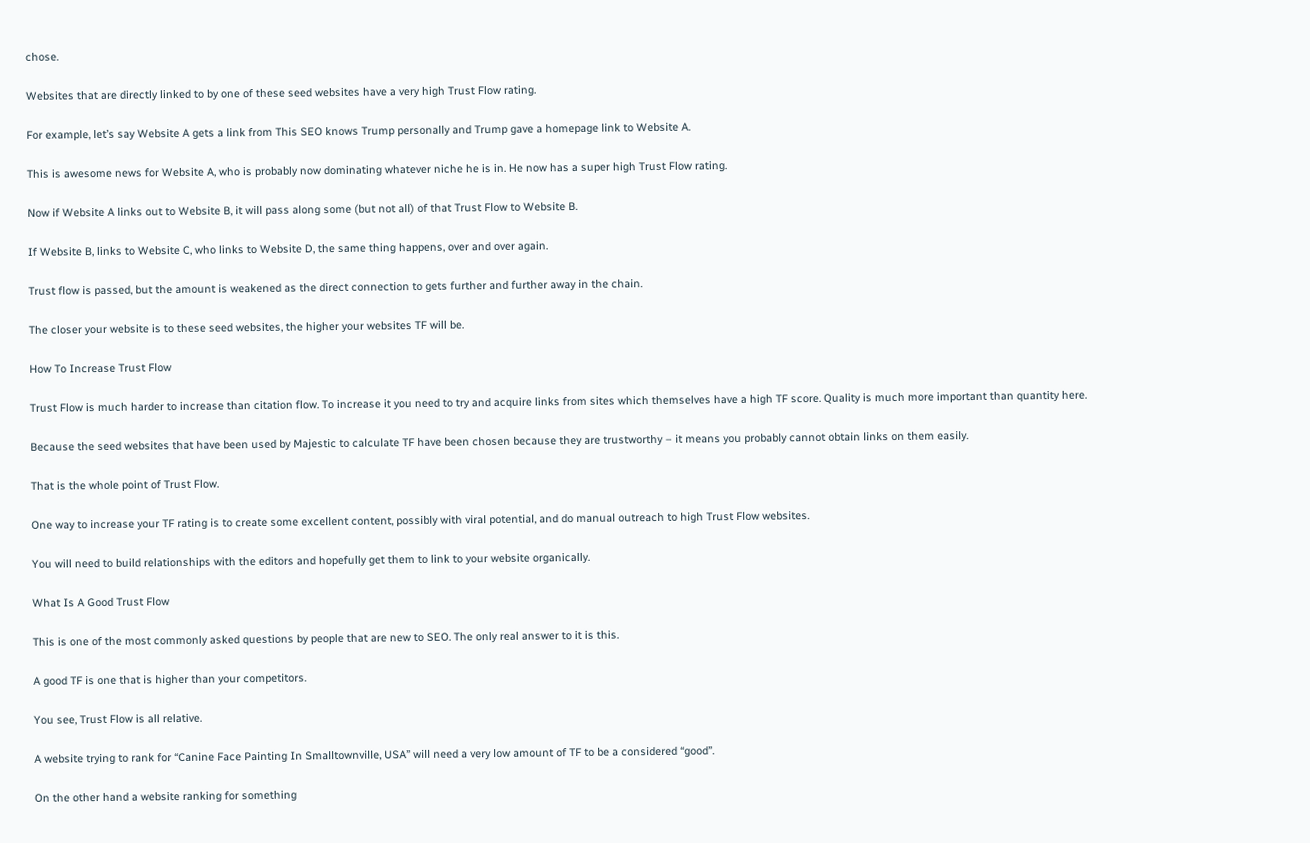chose.

Websites that are directly linked to by one of these seed websites have a very high Trust Flow rating.

For example, let’s say Website A gets a link from This SEO knows Trump personally and Trump gave a homepage link to Website A.

This is awesome news for Website A, who is probably now dominating whatever niche he is in. He now has a super high Trust Flow rating.

Now if Website A links out to Website B, it will pass along some (but not all) of that Trust Flow to Website B.

If Website B, links to Website C, who links to Website D, the same thing happens, over and over again.

Trust flow is passed, but the amount is weakened as the direct connection to gets further and further away in the chain.

The closer your website is to these seed websites, the higher your websites TF will be.

How To Increase Trust Flow

Trust Flow is much harder to increase than citation flow. To increase it you need to try and acquire links from sites which themselves have a high TF score. Quality is much more important than quantity here.

Because the seed websites that have been used by Majestic to calculate TF have been chosen because they are trustworthy – it means you probably cannot obtain links on them easily.

That is the whole point of Trust Flow.

One way to increase your TF rating is to create some excellent content, possibly with viral potential, and do manual outreach to high Trust Flow websites.

You will need to build relationships with the editors and hopefully get them to link to your website organically.

What Is A Good Trust Flow

This is one of the most commonly asked questions by people that are new to SEO. The only real answer to it is this.

A good TF is one that is higher than your competitors.

You see, Trust Flow is all relative.

A website trying to rank for “Canine Face Painting In Smalltownville, USA” will need a very low amount of TF to be a considered “good”.

On the other hand a website ranking for something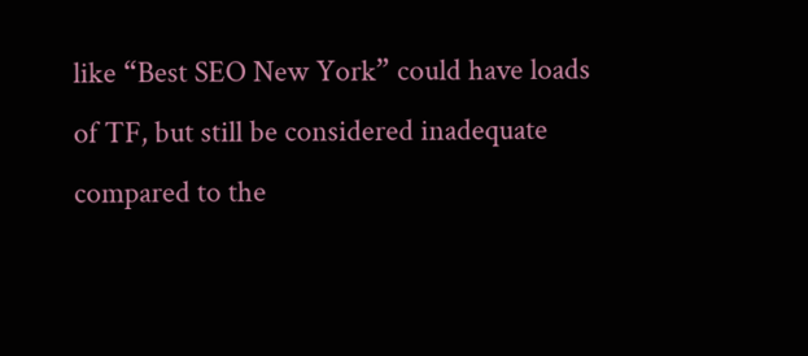like “Best SEO New York” could have loads of TF, but still be considered inadequate compared to the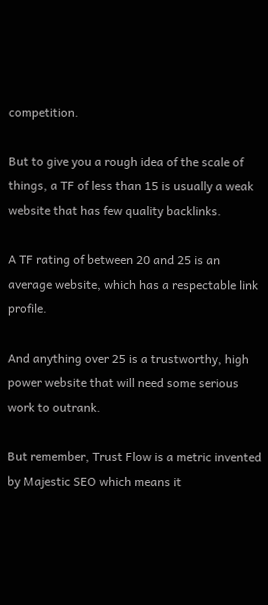competition.

But to give you a rough idea of the scale of things, a TF of less than 15 is usually a weak website that has few quality backlinks.

A TF rating of between 20 and 25 is an average website, which has a respectable link profile.

And anything over 25 is a trustworthy, high power website that will need some serious work to outrank.

But remember, Trust Flow is a metric invented by Majestic SEO which means it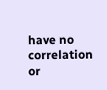have no correlation or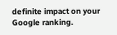definite impact on your Google ranking.